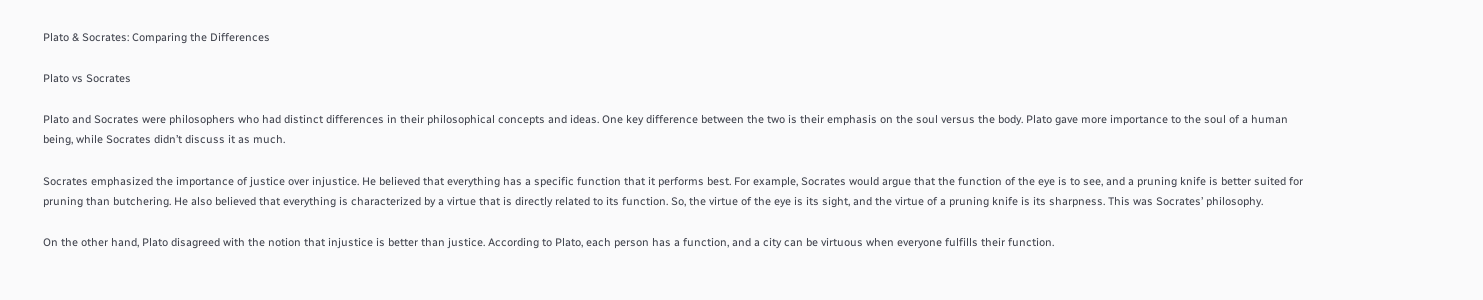Plato & Socrates: Comparing the Differences

Plato vs Socrates

Plato and Socrates were philosophers who had distinct differences in their philosophical concepts and ideas. One key difference between the two is their emphasis on the soul versus the body. Plato gave more importance to the soul of a human being, while Socrates didn’t discuss it as much.

Socrates emphasized the importance of justice over injustice. He believed that everything has a specific function that it performs best. For example, Socrates would argue that the function of the eye is to see, and a pruning knife is better suited for pruning than butchering. He also believed that everything is characterized by a virtue that is directly related to its function. So, the virtue of the eye is its sight, and the virtue of a pruning knife is its sharpness. This was Socrates’ philosophy.

On the other hand, Plato disagreed with the notion that injustice is better than justice. According to Plato, each person has a function, and a city can be virtuous when everyone fulfills their function.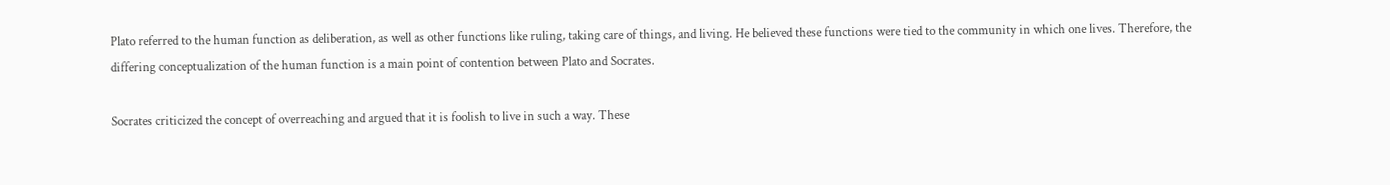Plato referred to the human function as deliberation, as well as other functions like ruling, taking care of things, and living. He believed these functions were tied to the community in which one lives. Therefore, the differing conceptualization of the human function is a main point of contention between Plato and Socrates.

Socrates criticized the concept of overreaching and argued that it is foolish to live in such a way. These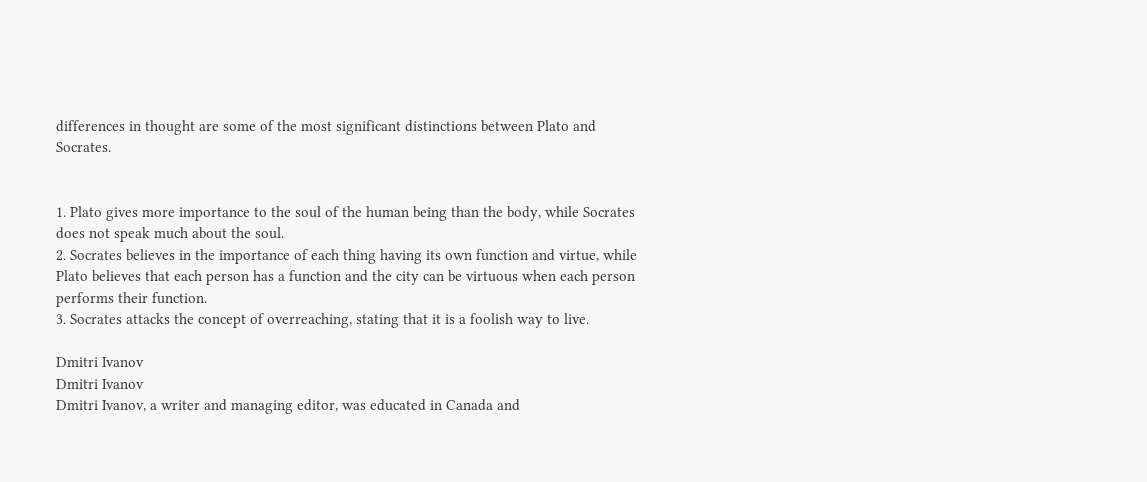differences in thought are some of the most significant distinctions between Plato and Socrates.


1. Plato gives more importance to the soul of the human being than the body, while Socrates does not speak much about the soul.
2. Socrates believes in the importance of each thing having its own function and virtue, while Plato believes that each person has a function and the city can be virtuous when each person performs their function.
3. Socrates attacks the concept of overreaching, stating that it is a foolish way to live.

Dmitri Ivanov
Dmitri Ivanov
Dmitri Ivanov, a writer and managing editor, was educated in Canada and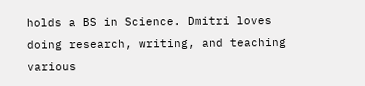holds a BS in Science. Dmitri loves doing research, writing, and teaching various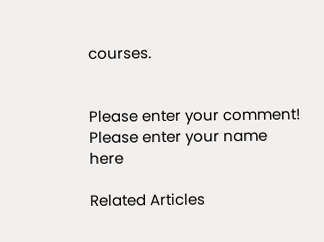courses.


Please enter your comment!
Please enter your name here

Related Articles